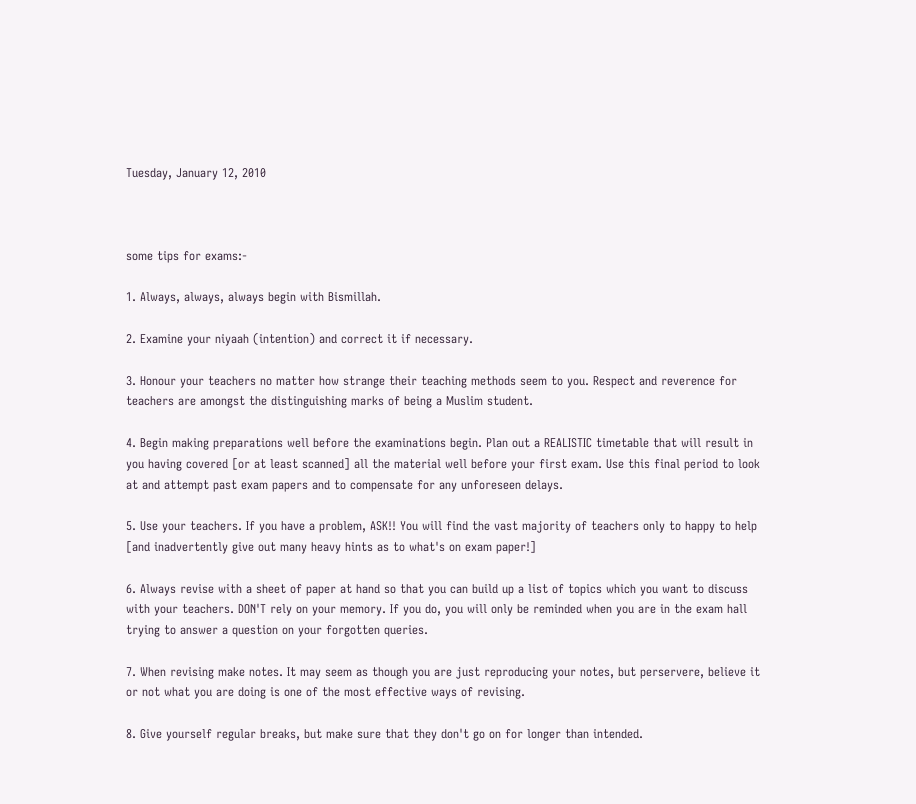Tuesday, January 12, 2010



some tips for exams:-

1. Always, always, always begin with Bismillah.

2. Examine your niyaah (intention) and correct it if necessary.

3. Honour your teachers no matter how strange their teaching methods seem to you. Respect and reverence for teachers are amongst the distinguishing marks of being a Muslim student.

4. Begin making preparations well before the examinations begin. Plan out a REALISTIC timetable that will result in you having covered [or at least scanned] all the material well before your first exam. Use this final period to look at and attempt past exam papers and to compensate for any unforeseen delays.

5. Use your teachers. If you have a problem, ASK!! You will find the vast majority of teachers only to happy to help [and inadvertently give out many heavy hints as to what's on exam paper!]

6. Always revise with a sheet of paper at hand so that you can build up a list of topics which you want to discuss with your teachers. DON'T rely on your memory. If you do, you will only be reminded when you are in the exam hall trying to answer a question on your forgotten queries.

7. When revising make notes. It may seem as though you are just reproducing your notes, but perservere, believe it or not what you are doing is one of the most effective ways of revising.

8. Give yourself regular breaks, but make sure that they don't go on for longer than intended.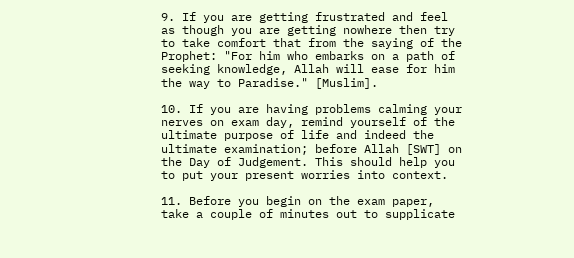9. If you are getting frustrated and feel as though you are getting nowhere then try to take comfort that from the saying of the Prophet: "For him who embarks on a path of seeking knowledge, Allah will ease for him the way to Paradise." [Muslim].

10. If you are having problems calming your nerves on exam day, remind yourself of the ultimate purpose of life and indeed the ultimate examination; before Allah [SWT] on the Day of Judgement. This should help you to put your present worries into context.

11. Before you begin on the exam paper, take a couple of minutes out to supplicate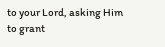to your Lord, asking Him to grant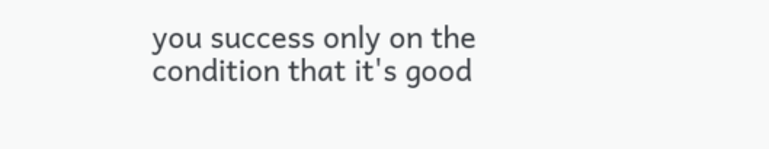you success only on the condition that it's good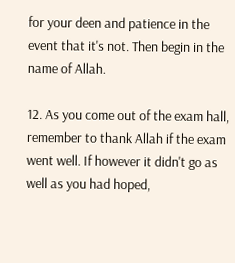for your deen and patience in the event that it's not. Then begin in the name of Allah.

12. As you come out of the exam hall, remember to thank Allah if the exam went well. If however it didn't go as well as you had hoped,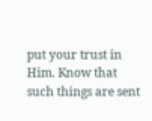put your trust in Him. Know that such things are sent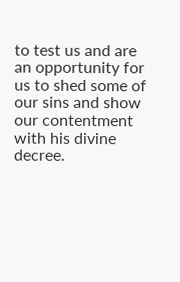to test us and are an opportunity for us to shed some of our sins and show our contentment with his divine decree.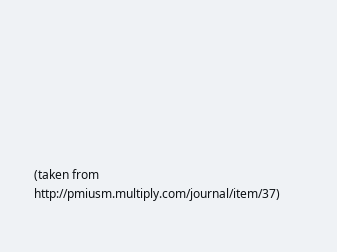(taken from http://pmiusm.multiply.com/journal/item/37)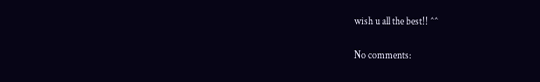wish u all the best!! ^^

No comments: